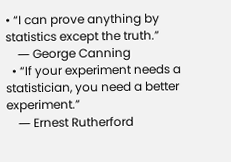• “I can prove anything by statistics except the truth.”
    ― George Canning
  • “If your experiment needs a statistician, you need a better experiment.”
    ― Ernest Rutherford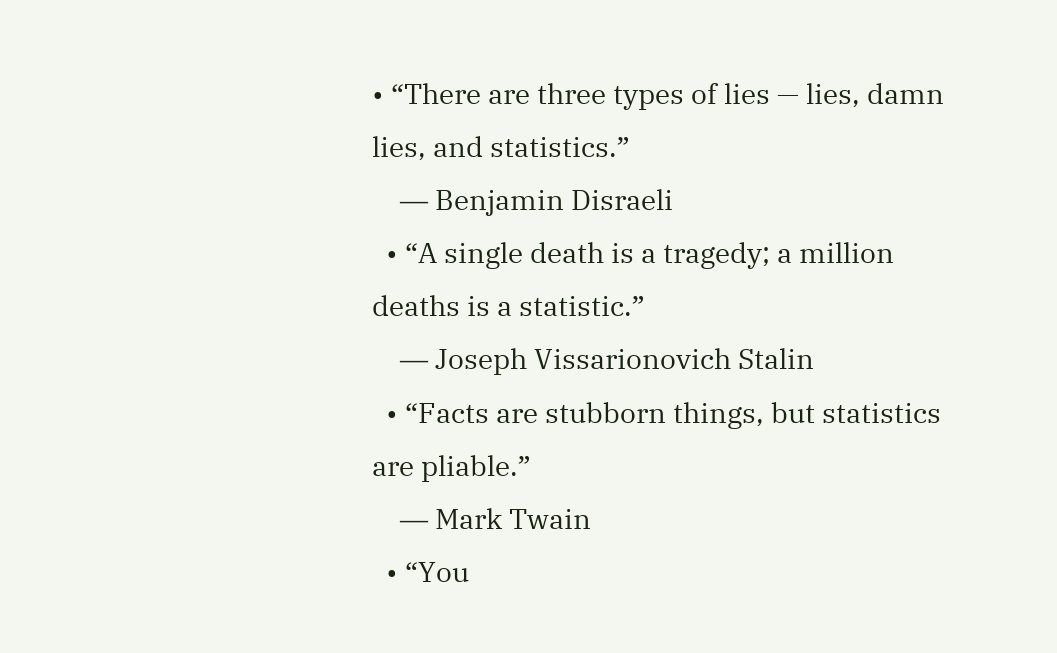• “There are three types of lies — lies, damn lies, and statistics.”
    ― Benjamin Disraeli
  • “A single death is a tragedy; a million deaths is a statistic.”
    ― Joseph Vissarionovich Stalin
  • “Facts are stubborn things, but statistics are pliable.”
    ― Mark Twain
  • “You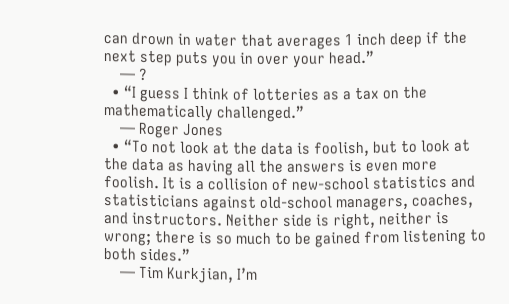can drown in water that averages 1 inch deep if the next step puts you in over your head.”
    ― ?
  • “I guess I think of lotteries as a tax on the mathematically challenged.”
    ― Roger Jones
  • “To not look at the data is foolish, but to look at the data as having all the answers is even more foolish. It is a collision of new-school statistics and statisticians against old-school managers, coaches, and instructors. Neither side is right, neither is wrong; there is so much to be gained from listening to both sides.”
    ― Tim Kurkjian, I’m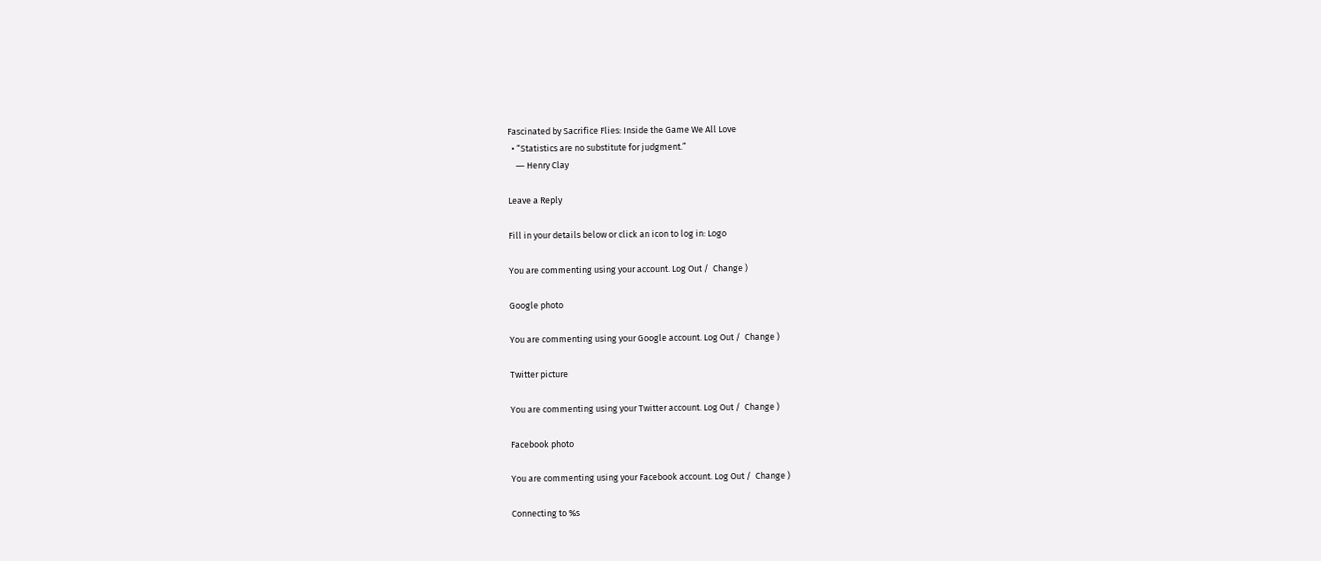Fascinated by Sacrifice Flies: Inside the Game We All Love
  • “Statistics are no substitute for judgment.”
    ― Henry Clay

Leave a Reply

Fill in your details below or click an icon to log in: Logo

You are commenting using your account. Log Out /  Change )

Google photo

You are commenting using your Google account. Log Out /  Change )

Twitter picture

You are commenting using your Twitter account. Log Out /  Change )

Facebook photo

You are commenting using your Facebook account. Log Out /  Change )

Connecting to %s